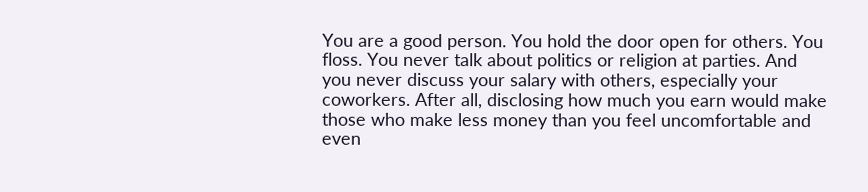You are a good person. You hold the door open for others. You floss. You never talk about politics or religion at parties. And you never discuss your salary with others, especially your coworkers. After all, disclosing how much you earn would make those who make less money than you feel uncomfortable and even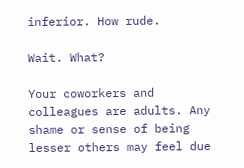inferior. How rude.

Wait. What?

Your coworkers and colleagues are adults. Any shame or sense of being lesser others may feel due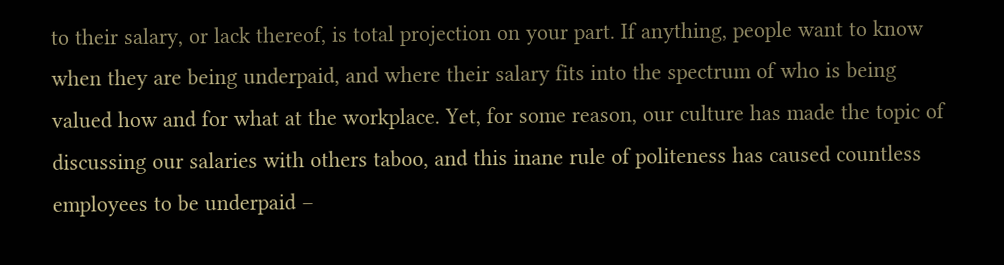to their salary, or lack thereof, is total projection on your part. If anything, people want to know when they are being underpaid, and where their salary fits into the spectrum of who is being valued how and for what at the workplace. Yet, for some reason, our culture has made the topic of discussing our salaries with others taboo, and this inane rule of politeness has caused countless employees to be underpaid –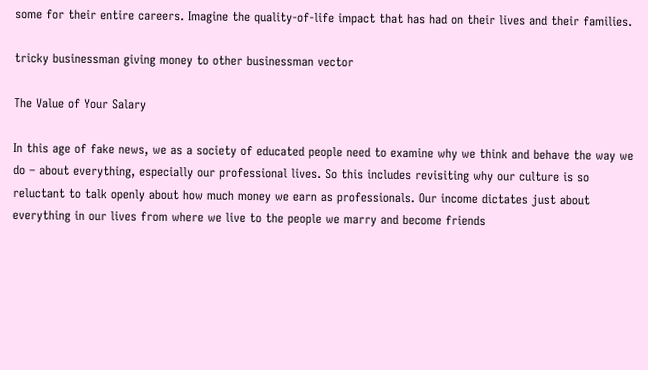some for their entire careers. Imagine the quality-of-life impact that has had on their lives and their families.

tricky businessman giving money to other businessman vector

The Value of Your Salary

In this age of fake news, we as a society of educated people need to examine why we think and behave the way we do – about everything, especially our professional lives. So this includes revisiting why our culture is so reluctant to talk openly about how much money we earn as professionals. Our income dictates just about everything in our lives from where we live to the people we marry and become friends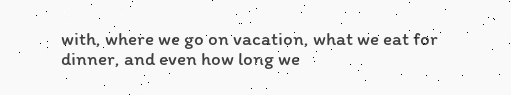with, where we go on vacation, what we eat for dinner, and even how long we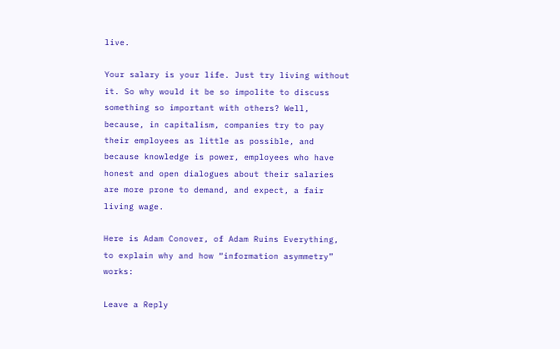live.

Your salary is your life. Just try living without it. So why would it be so impolite to discuss something so important with others? Well, because, in capitalism, companies try to pay their employees as little as possible, and because knowledge is power, employees who have honest and open dialogues about their salaries are more prone to demand, and expect, a fair living wage.

Here is Adam Conover, of Adam Ruins Everything, to explain why and how “information asymmetry” works:

Leave a Reply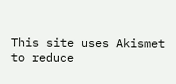This site uses Akismet to reduce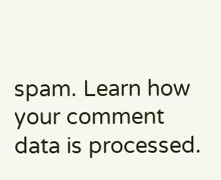spam. Learn how your comment data is processed.